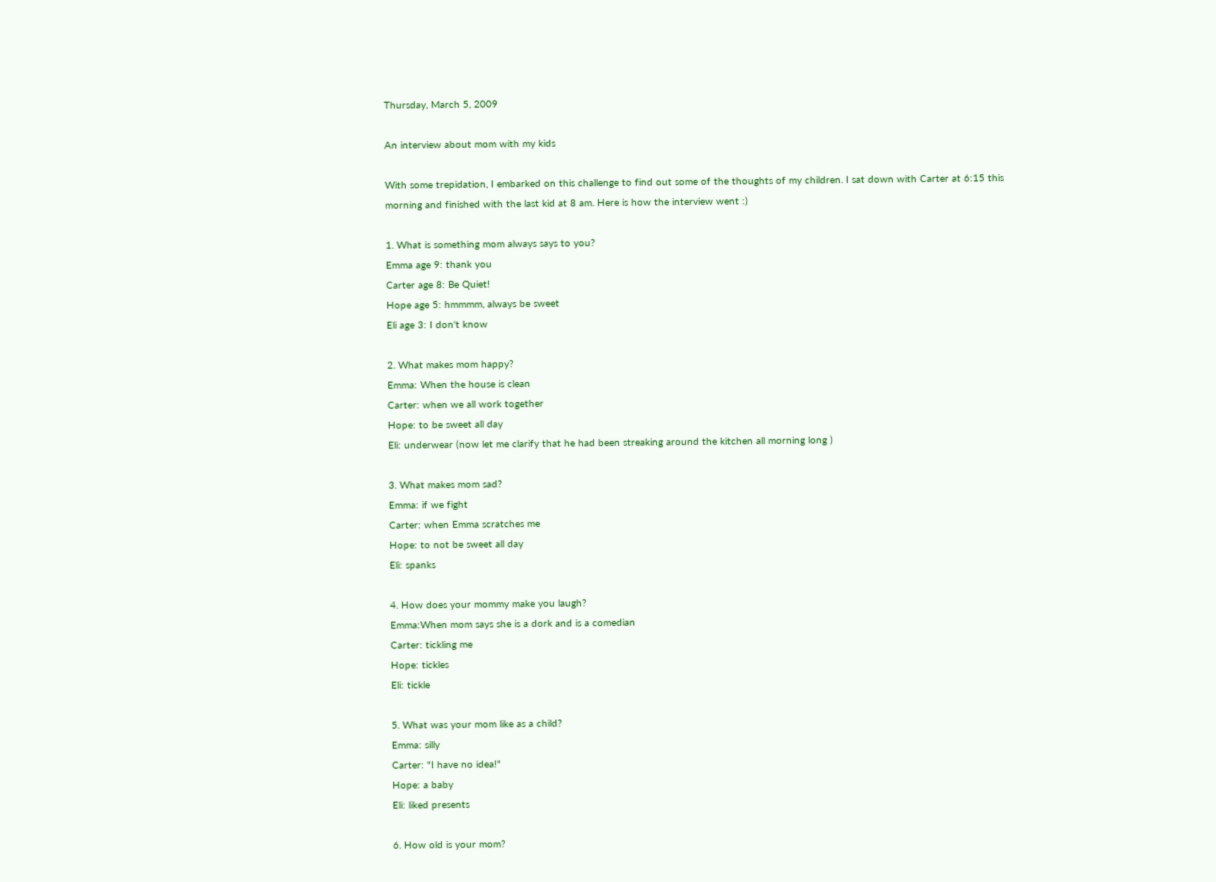Thursday, March 5, 2009

An interview about mom with my kids

With some trepidation, I embarked on this challenge to find out some of the thoughts of my children. I sat down with Carter at 6:15 this morning and finished with the last kid at 8 am. Here is how the interview went :)

1. What is something mom always says to you?
Emma age 9: thank you
Carter age 8: Be Quiet!
Hope age 5: hmmmm, always be sweet
Eli age 3: I don't know

2. What makes mom happy?
Emma: When the house is clean
Carter: when we all work together
Hope: to be sweet all day
Eli: underwear (now let me clarify that he had been streaking around the kitchen all morning long )

3. What makes mom sad?
Emma: if we fight
Carter: when Emma scratches me
Hope: to not be sweet all day
Eli: spanks

4. How does your mommy make you laugh?
Emma:When mom says she is a dork and is a comedian
Carter: tickling me
Hope: tickles
Eli: tickle

5. What was your mom like as a child?
Emma: silly
Carter: "I have no idea!"
Hope: a baby
Eli: liked presents

6. How old is your mom?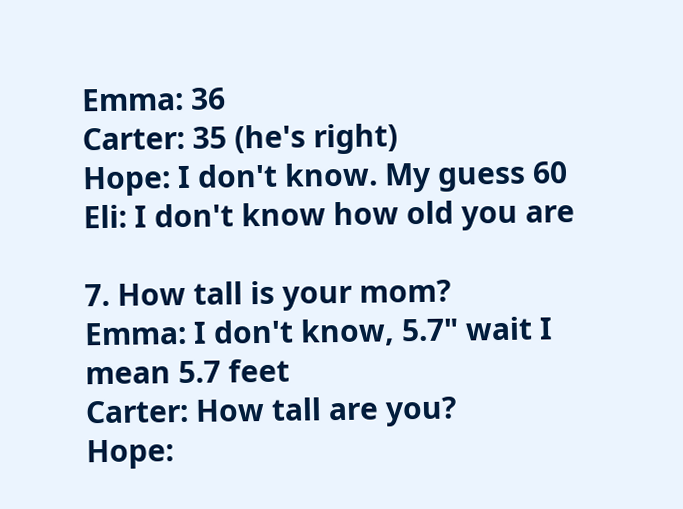Emma: 36
Carter: 35 (he's right)
Hope: I don't know. My guess 60
Eli: I don't know how old you are

7. How tall is your mom?
Emma: I don't know, 5.7" wait I mean 5.7 feet
Carter: How tall are you?
Hope: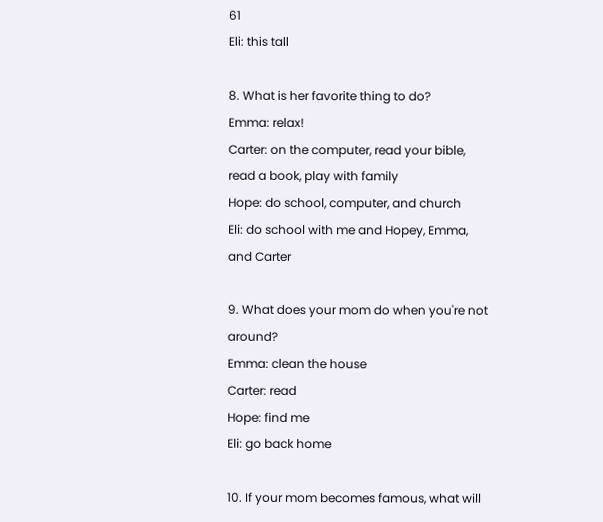61
Eli: this tall

8. What is her favorite thing to do?
Emma: relax!
Carter: on the computer, read your bible, read a book, play with family
Hope: do school, computer, and church
Eli: do school with me and Hopey, Emma, and Carter

9. What does your mom do when you're not around?
Emma: clean the house
Carter: read
Hope: find me
Eli: go back home

10. If your mom becomes famous, what will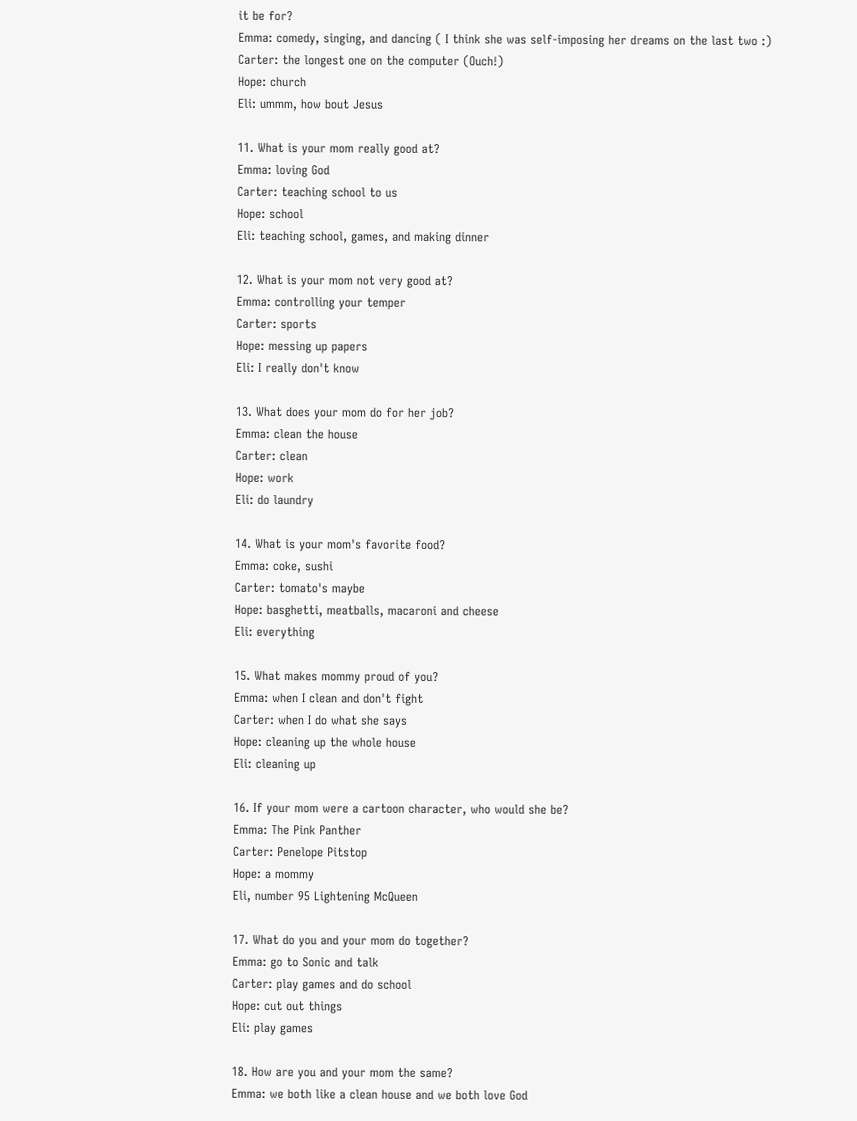it be for?
Emma: comedy, singing, and dancing ( I think she was self-imposing her dreams on the last two :)
Carter: the longest one on the computer (Ouch!)
Hope: church
Eli: ummm, how bout Jesus

11. What is your mom really good at?
Emma: loving God
Carter: teaching school to us
Hope: school
Eli: teaching school, games, and making dinner

12. What is your mom not very good at?
Emma: controlling your temper
Carter: sports
Hope: messing up papers
Eli: I really don't know

13. What does your mom do for her job?
Emma: clean the house
Carter: clean
Hope: work
Eli: do laundry

14. What is your mom's favorite food?
Emma: coke, sushi
Carter: tomato's maybe
Hope: basghetti, meatballs, macaroni and cheese
Eli: everything

15. What makes mommy proud of you?
Emma: when I clean and don't fight
Carter: when I do what she says
Hope: cleaning up the whole house
Eli: cleaning up

16. If your mom were a cartoon character, who would she be?
Emma: The Pink Panther
Carter: Penelope Pitstop
Hope: a mommy
Eli, number 95 Lightening McQueen

17. What do you and your mom do together?
Emma: go to Sonic and talk
Carter: play games and do school
Hope: cut out things
Eli: play games

18. How are you and your mom the same?
Emma: we both like a clean house and we both love God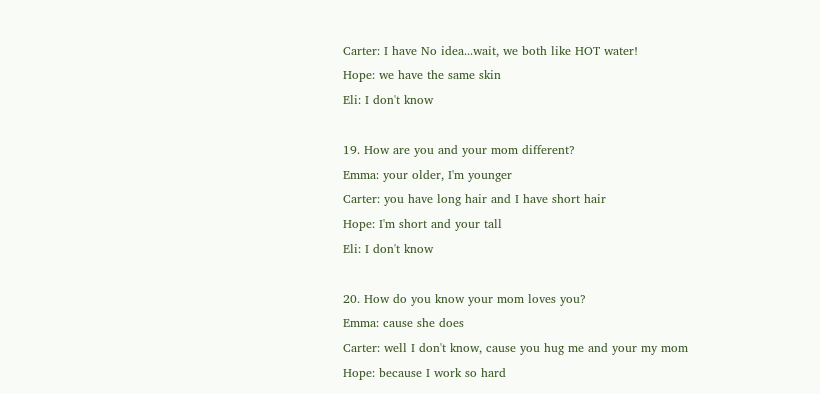Carter: I have No idea...wait, we both like HOT water!
Hope: we have the same skin
Eli: I don't know

19. How are you and your mom different?
Emma: your older, I'm younger
Carter: you have long hair and I have short hair
Hope: I'm short and your tall
Eli: I don't know

20. How do you know your mom loves you?
Emma: cause she does
Carter: well I don't know, cause you hug me and your my mom
Hope: because I work so hard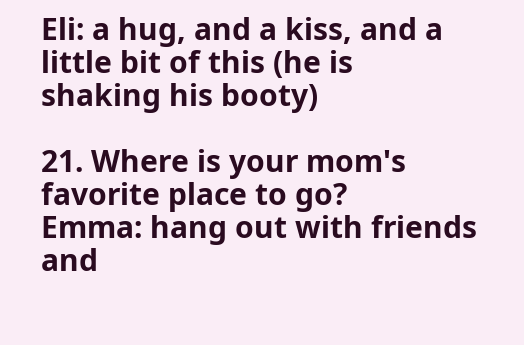Eli: a hug, and a kiss, and a little bit of this (he is shaking his booty)

21. Where is your mom's favorite place to go?
Emma: hang out with friends and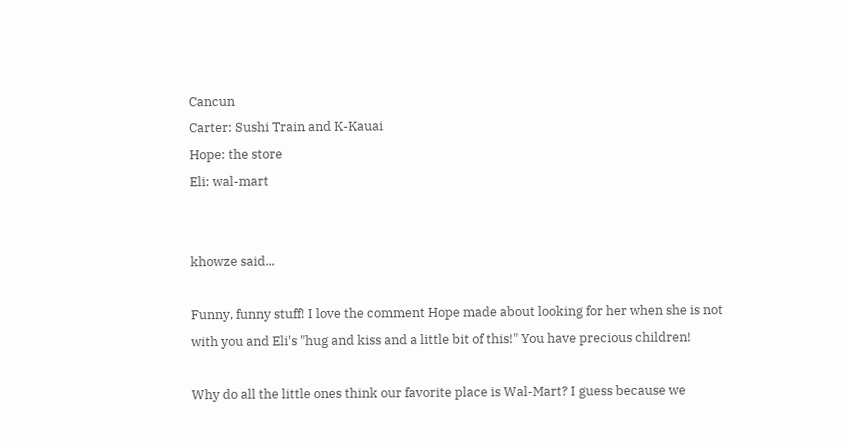Cancun
Carter: Sushi Train and K-Kauai
Hope: the store
Eli: wal-mart


khowze said...

Funny, funny stuff! I love the comment Hope made about looking for her when she is not with you and Eli's "hug and kiss and a little bit of this!" You have precious children!

Why do all the little ones think our favorite place is Wal-Mart? I guess because we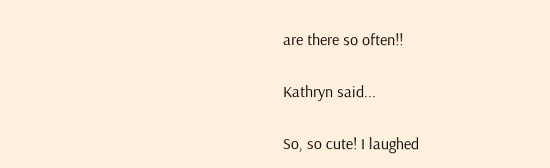are there so often!!

Kathryn said...

So, so cute! I laughed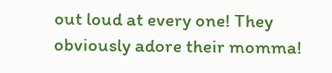out loud at every one! They obviously adore their momma!